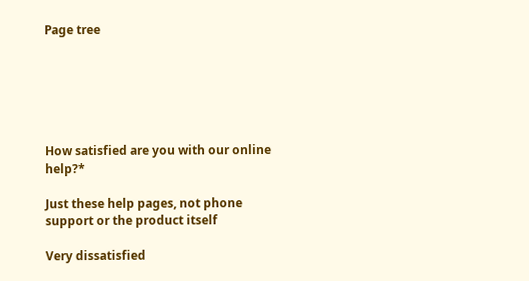Page tree






How satisfied are you with our online help?*

Just these help pages, not phone support or the product itself

Very dissatisfied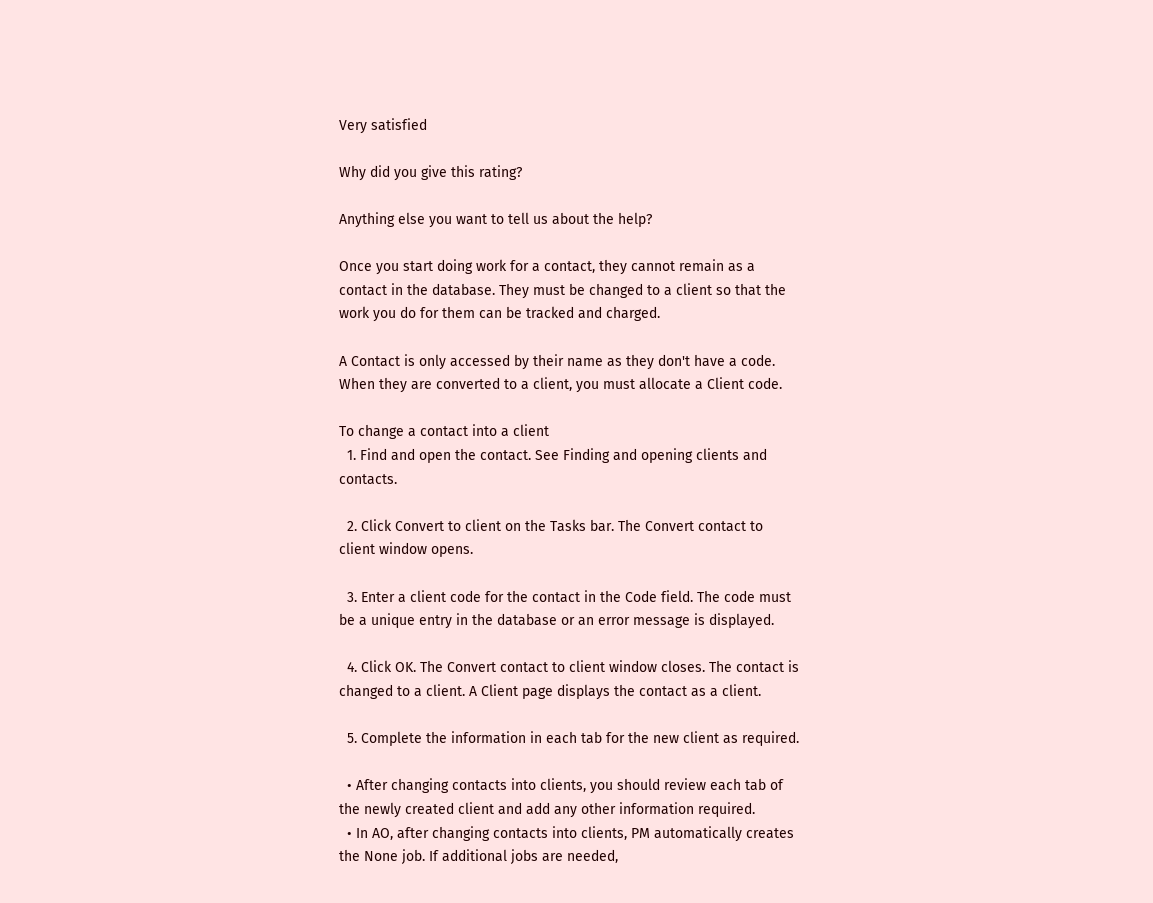Very satisfied

Why did you give this rating?

Anything else you want to tell us about the help?

Once you start doing work for a contact, they cannot remain as a contact in the database. They must be changed to a client so that the work you do for them can be tracked and charged.

A Contact is only accessed by their name as they don't have a code. When they are converted to a client, you must allocate a Client code.

To change a contact into a client
  1. Find and open the contact. See Finding and opening clients and contacts.

  2. Click Convert to client on the Tasks bar. The Convert contact to client window opens.

  3. Enter a client code for the contact in the Code field. The code must be a unique entry in the database or an error message is displayed.

  4. Click OK. The Convert contact to client window closes. The contact is changed to a client. A Client page displays the contact as a client.

  5. Complete the information in each tab for the new client as required.

  • After changing contacts into clients, you should review each tab of the newly created client and add any other information required.
  • In AO, after changing contacts into clients, PM automatically creates the None job. If additional jobs are needed,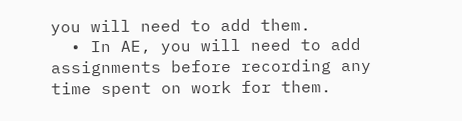you will need to add them.
  • In AE, you will need to add assignments before recording any time spent on work for them.